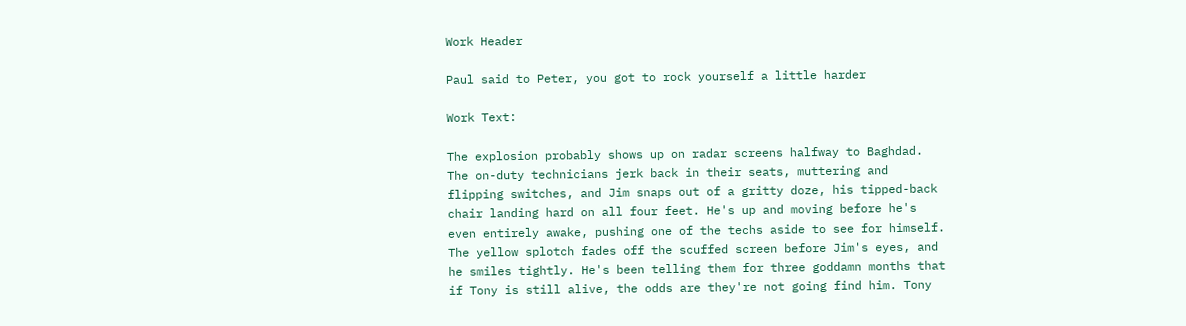Work Header

Paul said to Peter, you got to rock yourself a little harder

Work Text:

The explosion probably shows up on radar screens halfway to Baghdad. The on-duty technicians jerk back in their seats, muttering and flipping switches, and Jim snaps out of a gritty doze, his tipped-back chair landing hard on all four feet. He's up and moving before he's even entirely awake, pushing one of the techs aside to see for himself. The yellow splotch fades off the scuffed screen before Jim's eyes, and he smiles tightly. He's been telling them for three goddamn months that if Tony is still alive, the odds are they're not going find him. Tony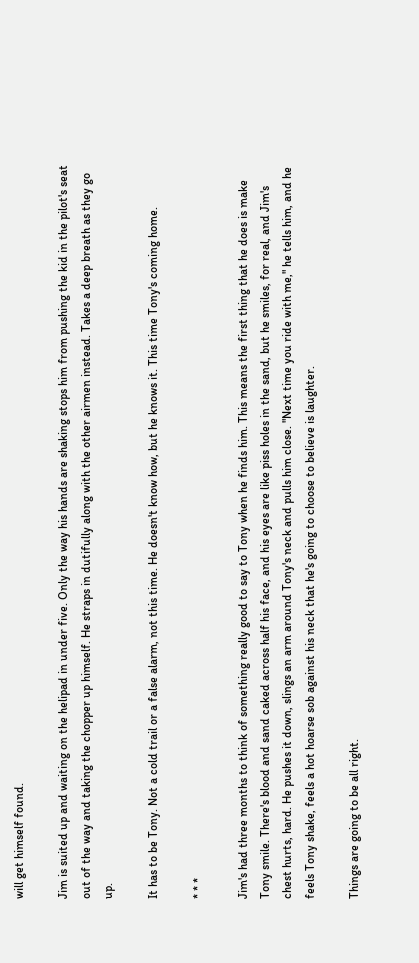will get himself found.

Jim is suited up and waiting on the helipad in under five. Only the way his hands are shaking stops him from pushing the kid in the pilot's seat out of the way and taking the chopper up himself. He straps in dutifully along with the other airmen instead. Takes a deep breath as they go up.

It has to be Tony. Not a cold trail or a false alarm, not this time. He doesn't know how, but he knows it. This time Tony's coming home.

* * *

Jim's had three months to think of something really good to say to Tony when he finds him. This means the first thing that he does is make Tony smile. There's blood and sand caked across half his face, and his eyes are like piss holes in the sand, but he smiles, for real, and Jim's chest hurts, hard. He pushes it down, slings an arm around Tony's neck and pulls him close. "Next time you ride with me," he tells him, and he feels Tony shake, feels a hot hoarse sob against his neck that he's going to choose to believe is laughter.

Things are going to be all right.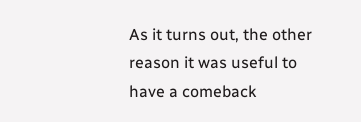As it turns out, the other reason it was useful to have a comeback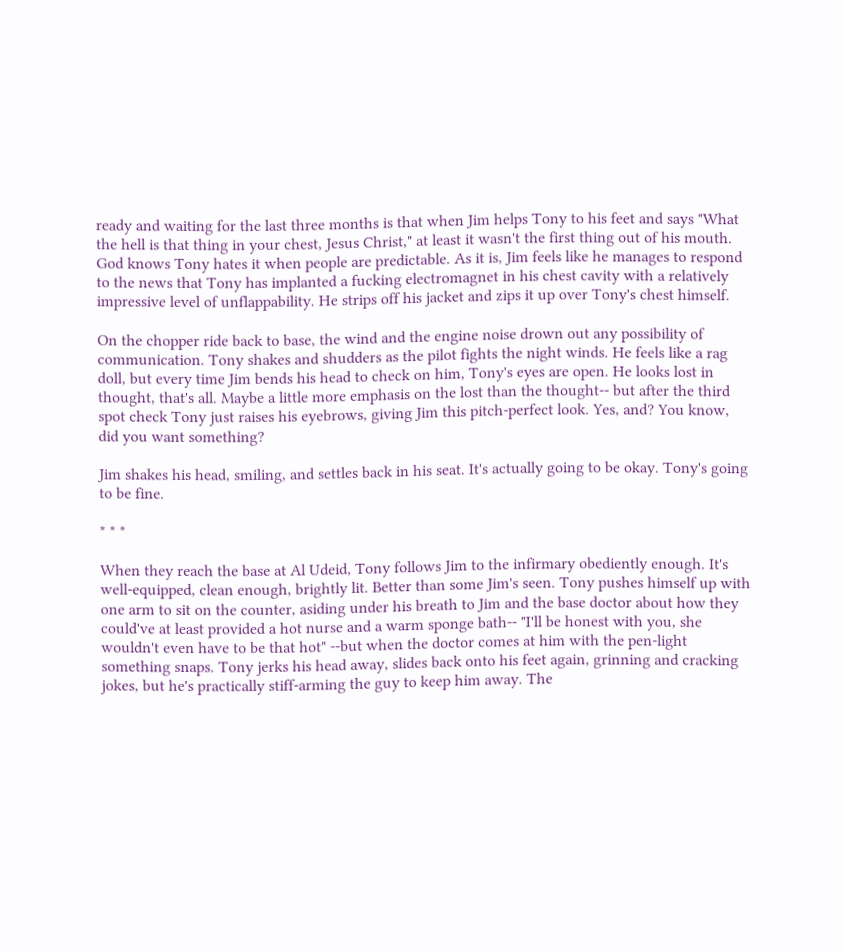ready and waiting for the last three months is that when Jim helps Tony to his feet and says "What the hell is that thing in your chest, Jesus Christ," at least it wasn't the first thing out of his mouth. God knows Tony hates it when people are predictable. As it is, Jim feels like he manages to respond to the news that Tony has implanted a fucking electromagnet in his chest cavity with a relatively impressive level of unflappability. He strips off his jacket and zips it up over Tony's chest himself.

On the chopper ride back to base, the wind and the engine noise drown out any possibility of communication. Tony shakes and shudders as the pilot fights the night winds. He feels like a rag doll, but every time Jim bends his head to check on him, Tony's eyes are open. He looks lost in thought, that's all. Maybe a little more emphasis on the lost than the thought-- but after the third spot check Tony just raises his eyebrows, giving Jim this pitch-perfect look. Yes, and? You know, did you want something?

Jim shakes his head, smiling, and settles back in his seat. It's actually going to be okay. Tony's going to be fine.

* * *

When they reach the base at Al Udeid, Tony follows Jim to the infirmary obediently enough. It's well-equipped, clean enough, brightly lit. Better than some Jim's seen. Tony pushes himself up with one arm to sit on the counter, asiding under his breath to Jim and the base doctor about how they could've at least provided a hot nurse and a warm sponge bath-- "I'll be honest with you, she wouldn't even have to be that hot" --but when the doctor comes at him with the pen-light something snaps. Tony jerks his head away, slides back onto his feet again, grinning and cracking jokes, but he's practically stiff-arming the guy to keep him away. The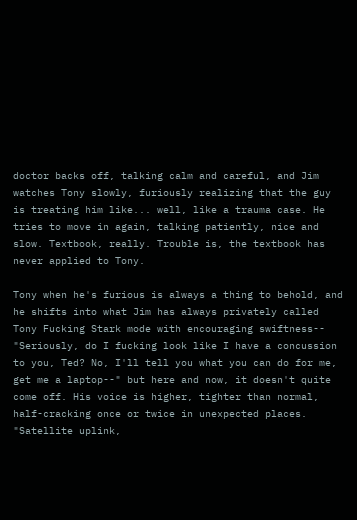doctor backs off, talking calm and careful, and Jim watches Tony slowly, furiously realizing that the guy is treating him like... well, like a trauma case. He tries to move in again, talking patiently, nice and slow. Textbook, really. Trouble is, the textbook has never applied to Tony.

Tony when he's furious is always a thing to behold, and he shifts into what Jim has always privately called Tony Fucking Stark mode with encouraging swiftness-- "Seriously, do I fucking look like I have a concussion to you, Ted? No, I'll tell you what you can do for me, get me a laptop--" but here and now, it doesn't quite come off. His voice is higher, tighter than normal, half-cracking once or twice in unexpected places. "Satellite uplink,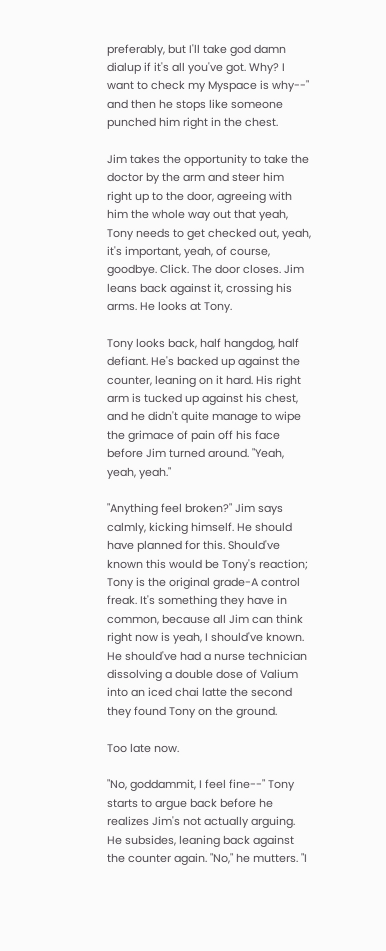preferably, but I'll take god damn dialup if it's all you've got. Why? I want to check my Myspace is why--" and then he stops like someone punched him right in the chest.

Jim takes the opportunity to take the doctor by the arm and steer him right up to the door, agreeing with him the whole way out that yeah, Tony needs to get checked out, yeah, it's important, yeah, of course, goodbye. Click. The door closes. Jim leans back against it, crossing his arms. He looks at Tony.

Tony looks back, half hangdog, half defiant. He's backed up against the counter, leaning on it hard. His right arm is tucked up against his chest, and he didn't quite manage to wipe the grimace of pain off his face before Jim turned around. "Yeah, yeah, yeah."

"Anything feel broken?" Jim says calmly, kicking himself. He should have planned for this. Should've known this would be Tony's reaction; Tony is the original grade-A control freak. It's something they have in common, because all Jim can think right now is yeah, I should've known. He should've had a nurse technician dissolving a double dose of Valium into an iced chai latte the second they found Tony on the ground.

Too late now.

"No, goddammit, I feel fine--" Tony starts to argue back before he realizes Jim's not actually arguing. He subsides, leaning back against the counter again. "No," he mutters. "I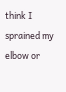think I sprained my elbow or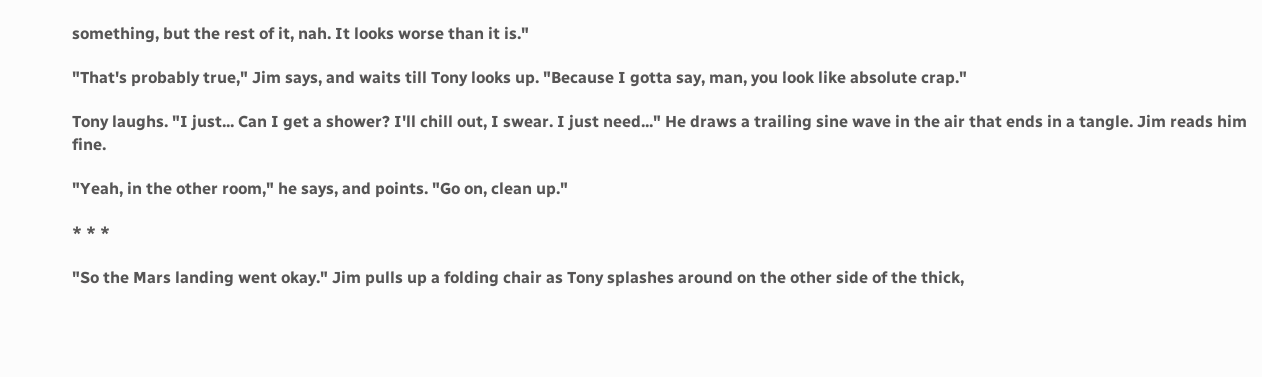something, but the rest of it, nah. It looks worse than it is."

"That's probably true," Jim says, and waits till Tony looks up. "Because I gotta say, man, you look like absolute crap."

Tony laughs. "I just... Can I get a shower? I'll chill out, I swear. I just need..." He draws a trailing sine wave in the air that ends in a tangle. Jim reads him fine.

"Yeah, in the other room," he says, and points. "Go on, clean up."

* * *

"So the Mars landing went okay." Jim pulls up a folding chair as Tony splashes around on the other side of the thick,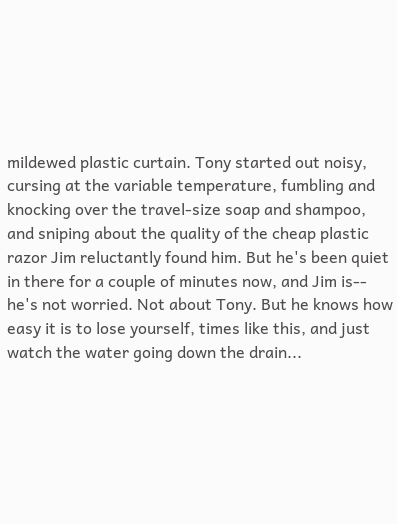mildewed plastic curtain. Tony started out noisy, cursing at the variable temperature, fumbling and knocking over the travel-size soap and shampoo, and sniping about the quality of the cheap plastic razor Jim reluctantly found him. But he's been quiet in there for a couple of minutes now, and Jim is-- he's not worried. Not about Tony. But he knows how easy it is to lose yourself, times like this, and just watch the water going down the drain...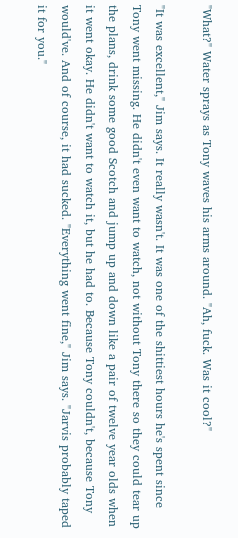"What?" Water sprays as Tony waves his arms around. "Ah, fuck. Was it cool?"

"It was excellent," Jim says. It really wasn't. It was one of the shittiest hours he's spent since Tony went missing. He didn't even want to watch, not without Tony there so they could tear up the plans, drink some good Scotch and jump up and down like a pair of twelve year olds when it went okay. He didn't want to watch it, but he had to. Because Tony couldn't, because Tony would've. And of course, it had sucked. "Everything went fine," Jim says. "Jarvis probably taped it for you."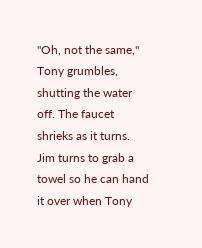"Oh, not the same," Tony grumbles, shutting the water off. The faucet shrieks as it turns. Jim turns to grab a towel so he can hand it over when Tony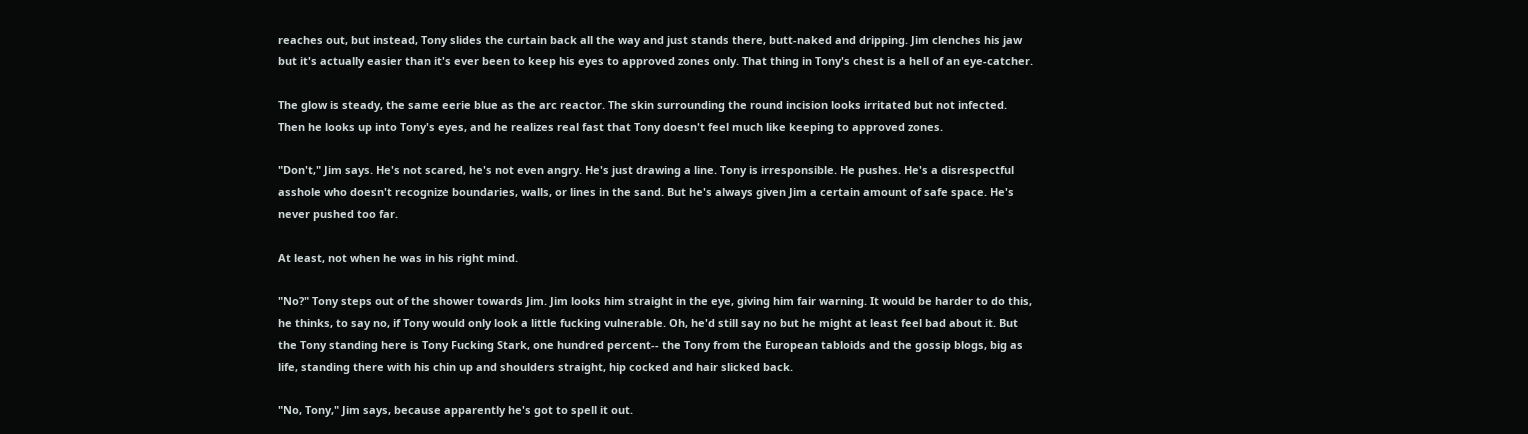reaches out, but instead, Tony slides the curtain back all the way and just stands there, butt-naked and dripping. Jim clenches his jaw but it's actually easier than it's ever been to keep his eyes to approved zones only. That thing in Tony's chest is a hell of an eye-catcher.

The glow is steady, the same eerie blue as the arc reactor. The skin surrounding the round incision looks irritated but not infected. Then he looks up into Tony's eyes, and he realizes real fast that Tony doesn't feel much like keeping to approved zones.

"Don't," Jim says. He's not scared, he's not even angry. He's just drawing a line. Tony is irresponsible. He pushes. He's a disrespectful asshole who doesn't recognize boundaries, walls, or lines in the sand. But he's always given Jim a certain amount of safe space. He's never pushed too far.

At least, not when he was in his right mind.

"No?" Tony steps out of the shower towards Jim. Jim looks him straight in the eye, giving him fair warning. It would be harder to do this, he thinks, to say no, if Tony would only look a little fucking vulnerable. Oh, he'd still say no but he might at least feel bad about it. But the Tony standing here is Tony Fucking Stark, one hundred percent-- the Tony from the European tabloids and the gossip blogs, big as life, standing there with his chin up and shoulders straight, hip cocked and hair slicked back.

"No, Tony," Jim says, because apparently he's got to spell it out.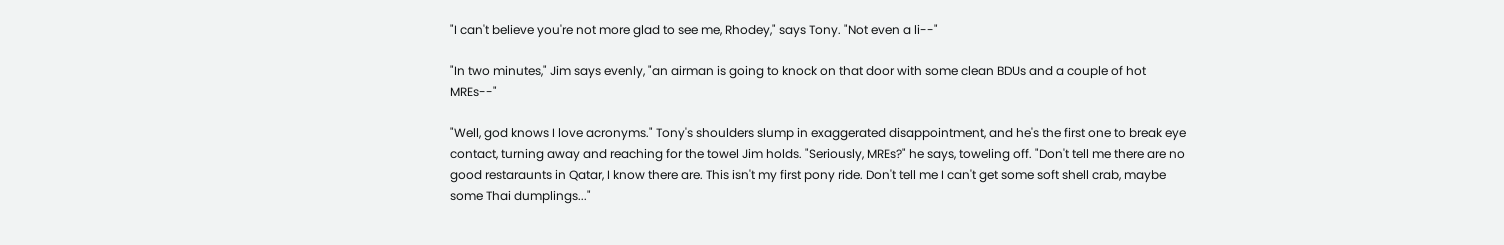"I can't believe you're not more glad to see me, Rhodey," says Tony. "Not even a li--"

"In two minutes," Jim says evenly, "an airman is going to knock on that door with some clean BDUs and a couple of hot MREs--"

"Well, god knows I love acronyms." Tony's shoulders slump in exaggerated disappointment, and he's the first one to break eye contact, turning away and reaching for the towel Jim holds. "Seriously, MREs?" he says, toweling off. "Don't tell me there are no good restaraunts in Qatar, I know there are. This isn't my first pony ride. Don't tell me I can't get some soft shell crab, maybe some Thai dumplings..."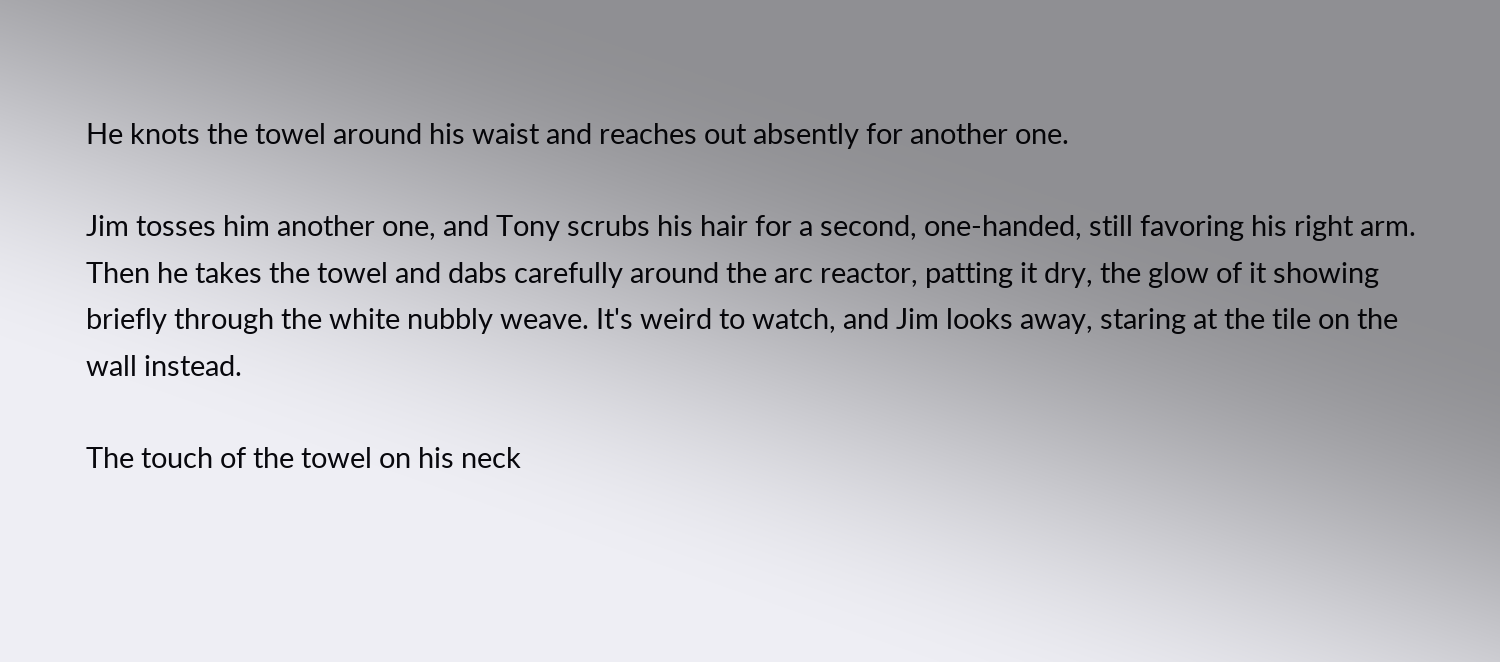He knots the towel around his waist and reaches out absently for another one.

Jim tosses him another one, and Tony scrubs his hair for a second, one-handed, still favoring his right arm. Then he takes the towel and dabs carefully around the arc reactor, patting it dry, the glow of it showing briefly through the white nubbly weave. It's weird to watch, and Jim looks away, staring at the tile on the wall instead.

The touch of the towel on his neck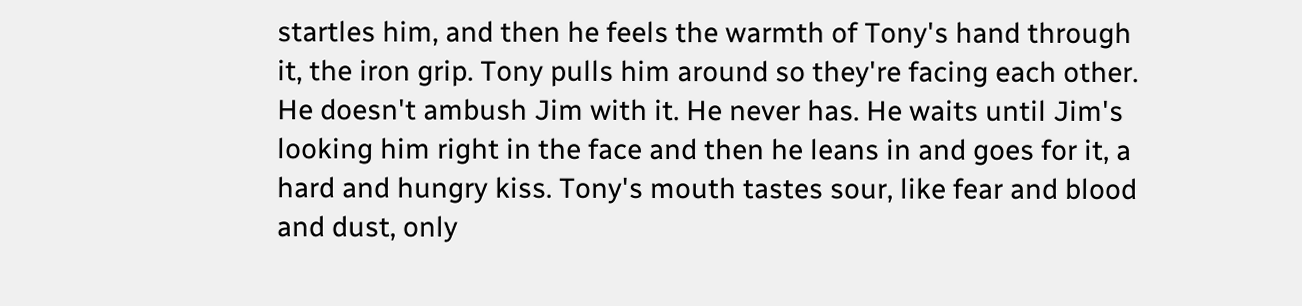startles him, and then he feels the warmth of Tony's hand through it, the iron grip. Tony pulls him around so they're facing each other. He doesn't ambush Jim with it. He never has. He waits until Jim's looking him right in the face and then he leans in and goes for it, a hard and hungry kiss. Tony's mouth tastes sour, like fear and blood and dust, only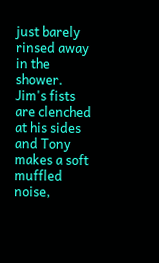just barely rinsed away in the shower. Jim's fists are clenched at his sides and Tony makes a soft muffled noise,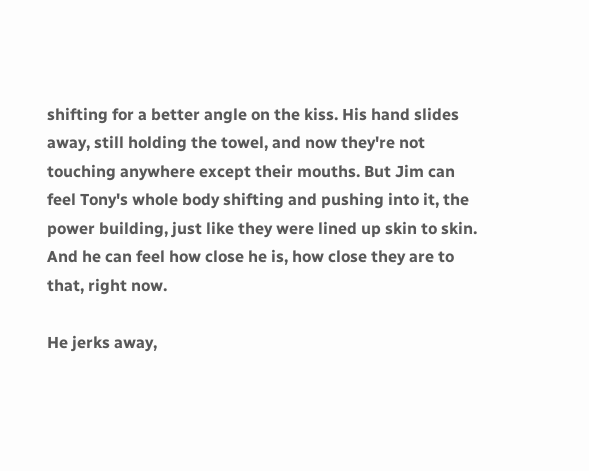shifting for a better angle on the kiss. His hand slides away, still holding the towel, and now they're not touching anywhere except their mouths. But Jim can feel Tony's whole body shifting and pushing into it, the power building, just like they were lined up skin to skin. And he can feel how close he is, how close they are to that, right now.

He jerks away,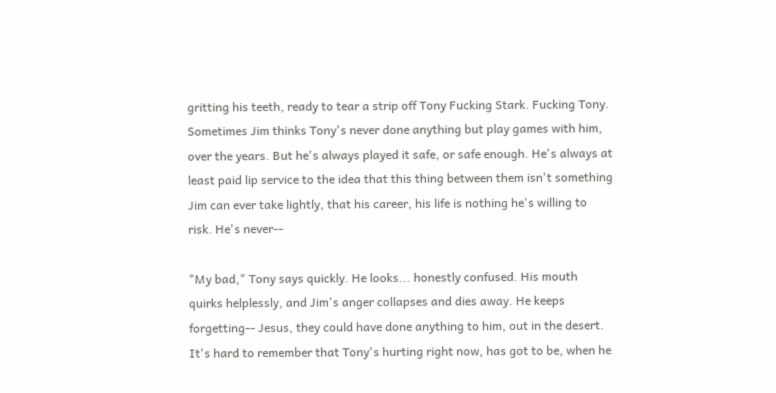gritting his teeth, ready to tear a strip off Tony Fucking Stark. Fucking Tony. Sometimes Jim thinks Tony's never done anything but play games with him, over the years. But he's always played it safe, or safe enough. He's always at least paid lip service to the idea that this thing between them isn't something Jim can ever take lightly, that his career, his life is nothing he's willing to risk. He's never--

"My bad," Tony says quickly. He looks... honestly confused. His mouth quirks helplessly, and Jim's anger collapses and dies away. He keeps forgetting-- Jesus, they could have done anything to him, out in the desert. It's hard to remember that Tony's hurting right now, has got to be, when he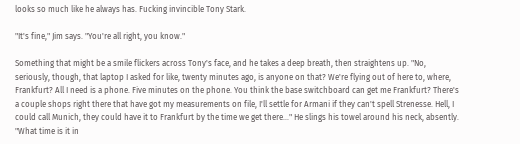looks so much like he always has. Fucking invincible Tony Stark.

"It's fine," Jim says. "You're all right, you know."

Something that might be a smile flickers across Tony's face, and he takes a deep breath, then straightens up. "No, seriously, though, that laptop I asked for like, twenty minutes ago, is anyone on that? We're flying out of here to, where, Frankfurt? All I need is a phone. Five minutes on the phone. You think the base switchboard can get me Frankfurt? There's a couple shops right there that have got my measurements on file, I'll settle for Armani if they can't spell Strenesse. Hell, I could call Munich, they could have it to Frankfurt by the time we get there..." He slings his towel around his neck, absently. "What time is it in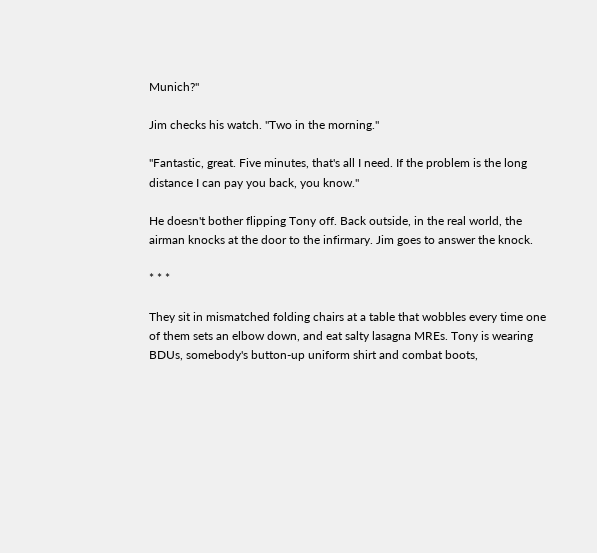Munich?"

Jim checks his watch. "Two in the morning."

"Fantastic, great. Five minutes, that's all I need. If the problem is the long distance I can pay you back, you know."

He doesn't bother flipping Tony off. Back outside, in the real world, the airman knocks at the door to the infirmary. Jim goes to answer the knock.

* * *

They sit in mismatched folding chairs at a table that wobbles every time one of them sets an elbow down, and eat salty lasagna MREs. Tony is wearing BDUs, somebody's button-up uniform shirt and combat boots,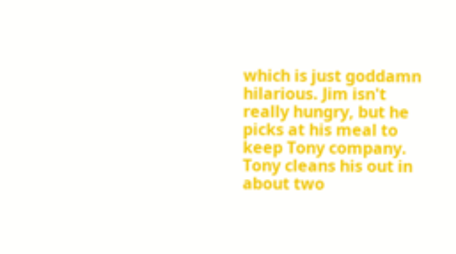which is just goddamn hilarious. Jim isn't really hungry, but he picks at his meal to keep Tony company. Tony cleans his out in about two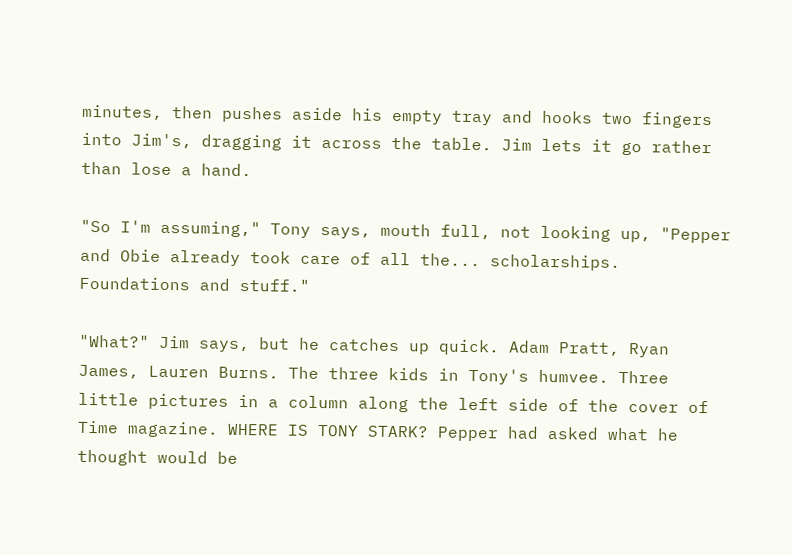minutes, then pushes aside his empty tray and hooks two fingers into Jim's, dragging it across the table. Jim lets it go rather than lose a hand.

"So I'm assuming," Tony says, mouth full, not looking up, "Pepper and Obie already took care of all the... scholarships. Foundations and stuff."

"What?" Jim says, but he catches up quick. Adam Pratt, Ryan James, Lauren Burns. The three kids in Tony's humvee. Three little pictures in a column along the left side of the cover of Time magazine. WHERE IS TONY STARK? Pepper had asked what he thought would be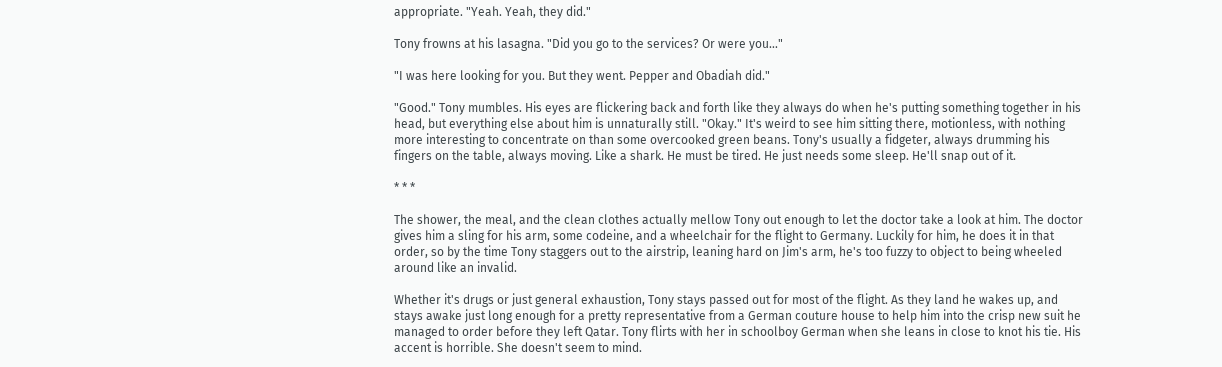appropriate. "Yeah. Yeah, they did."

Tony frowns at his lasagna. "Did you go to the services? Or were you..."

"I was here looking for you. But they went. Pepper and Obadiah did."

"Good." Tony mumbles. His eyes are flickering back and forth like they always do when he's putting something together in his head, but everything else about him is unnaturally still. "Okay." It's weird to see him sitting there, motionless, with nothing more interesting to concentrate on than some overcooked green beans. Tony's usually a fidgeter, always drumming his fingers on the table, always moving. Like a shark. He must be tired. He just needs some sleep. He'll snap out of it.

* * *

The shower, the meal, and the clean clothes actually mellow Tony out enough to let the doctor take a look at him. The doctor gives him a sling for his arm, some codeine, and a wheelchair for the flight to Germany. Luckily for him, he does it in that order, so by the time Tony staggers out to the airstrip, leaning hard on Jim's arm, he's too fuzzy to object to being wheeled around like an invalid.

Whether it's drugs or just general exhaustion, Tony stays passed out for most of the flight. As they land he wakes up, and stays awake just long enough for a pretty representative from a German couture house to help him into the crisp new suit he managed to order before they left Qatar. Tony flirts with her in schoolboy German when she leans in close to knot his tie. His accent is horrible. She doesn't seem to mind.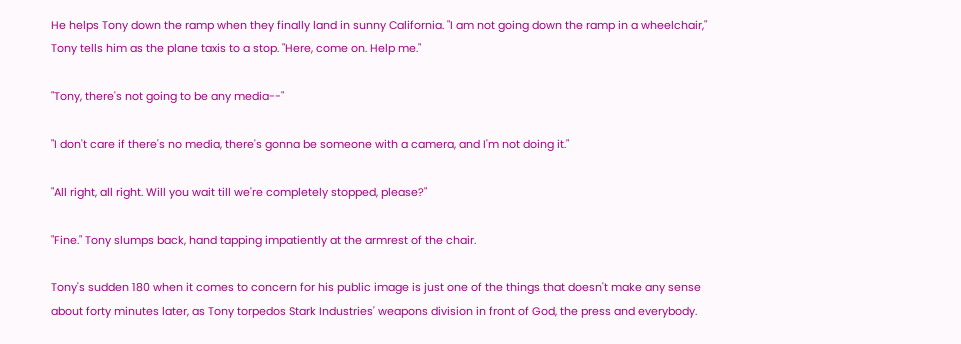He helps Tony down the ramp when they finally land in sunny California. "I am not going down the ramp in a wheelchair," Tony tells him as the plane taxis to a stop. "Here, come on. Help me."

"Tony, there's not going to be any media--"

"I don't care if there's no media, there's gonna be someone with a camera, and I'm not doing it."

"All right, all right. Will you wait till we're completely stopped, please?"

"Fine." Tony slumps back, hand tapping impatiently at the armrest of the chair.

Tony's sudden 180 when it comes to concern for his public image is just one of the things that doesn't make any sense about forty minutes later, as Tony torpedos Stark Industries' weapons division in front of God, the press and everybody.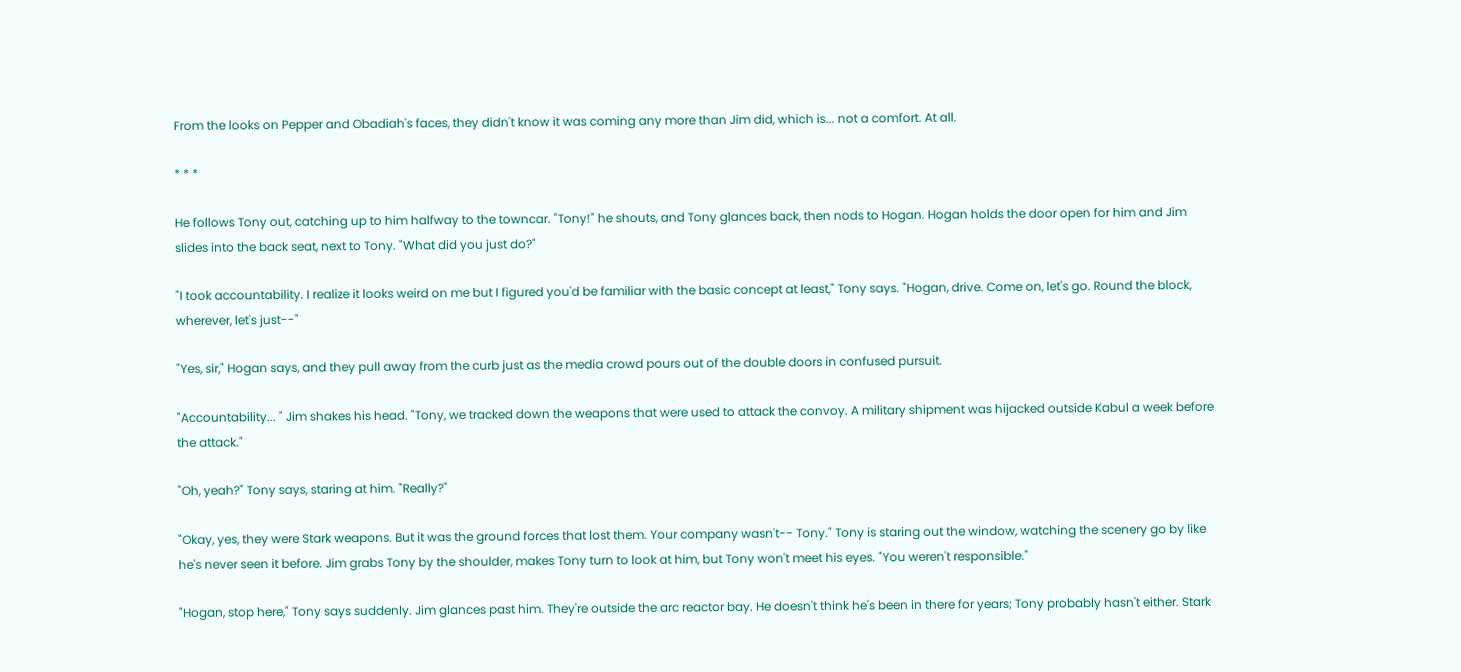From the looks on Pepper and Obadiah's faces, they didn't know it was coming any more than Jim did, which is... not a comfort. At all.

* * *

He follows Tony out, catching up to him halfway to the towncar. "Tony!" he shouts, and Tony glances back, then nods to Hogan. Hogan holds the door open for him and Jim slides into the back seat, next to Tony. "What did you just do?"

"I took accountability. I realize it looks weird on me but I figured you'd be familiar with the basic concept at least," Tony says. "Hogan, drive. Come on, let's go. Round the block, wherever, let's just--"

"Yes, sir," Hogan says, and they pull away from the curb just as the media crowd pours out of the double doors in confused pursuit.

"Accountability... " Jim shakes his head. "Tony, we tracked down the weapons that were used to attack the convoy. A military shipment was hijacked outside Kabul a week before the attack."

"Oh, yeah?" Tony says, staring at him. "Really?"

"Okay, yes, they were Stark weapons. But it was the ground forces that lost them. Your company wasn't-- Tony." Tony is staring out the window, watching the scenery go by like he's never seen it before. Jim grabs Tony by the shoulder, makes Tony turn to look at him, but Tony won't meet his eyes. "You weren't responsible."

"Hogan, stop here," Tony says suddenly. Jim glances past him. They're outside the arc reactor bay. He doesn't think he's been in there for years; Tony probably hasn't either. Stark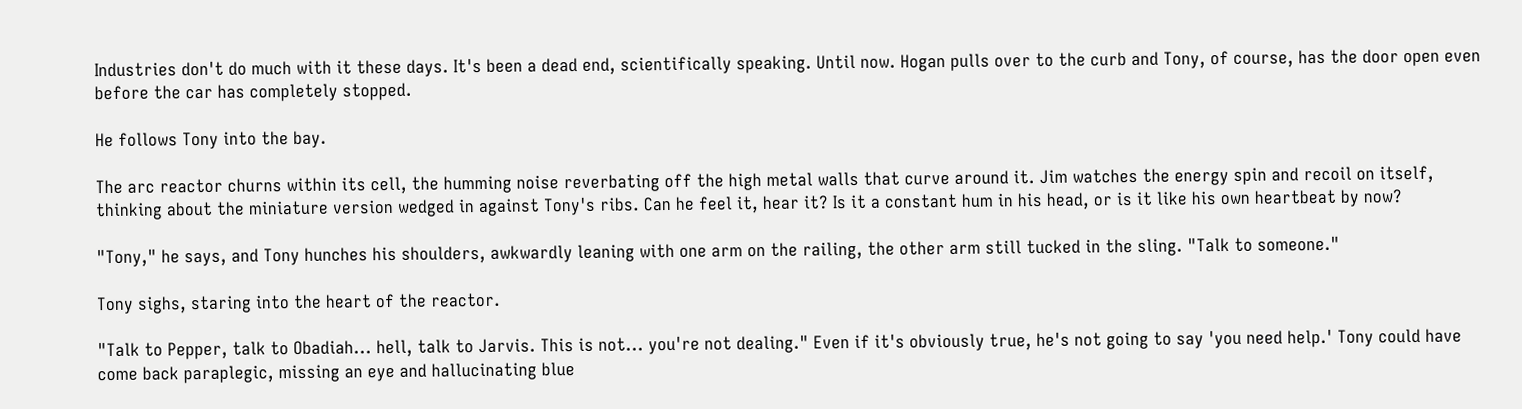Industries don't do much with it these days. It's been a dead end, scientifically speaking. Until now. Hogan pulls over to the curb and Tony, of course, has the door open even before the car has completely stopped.

He follows Tony into the bay.

The arc reactor churns within its cell, the humming noise reverbating off the high metal walls that curve around it. Jim watches the energy spin and recoil on itself, thinking about the miniature version wedged in against Tony's ribs. Can he feel it, hear it? Is it a constant hum in his head, or is it like his own heartbeat by now?

"Tony," he says, and Tony hunches his shoulders, awkwardly leaning with one arm on the railing, the other arm still tucked in the sling. "Talk to someone."

Tony sighs, staring into the heart of the reactor.

"Talk to Pepper, talk to Obadiah... hell, talk to Jarvis. This is not... you're not dealing." Even if it's obviously true, he's not going to say 'you need help.' Tony could have come back paraplegic, missing an eye and hallucinating blue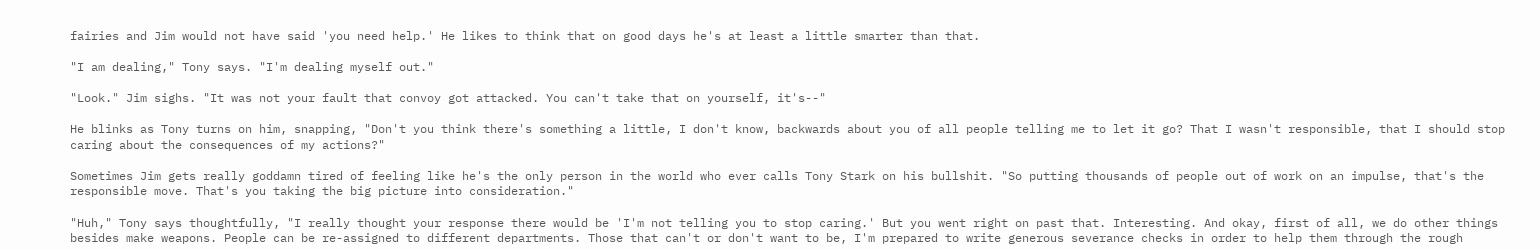fairies and Jim would not have said 'you need help.' He likes to think that on good days he's at least a little smarter than that.

"I am dealing," Tony says. "I'm dealing myself out."

"Look." Jim sighs. "It was not your fault that convoy got attacked. You can't take that on yourself, it's--"

He blinks as Tony turns on him, snapping, "Don't you think there's something a little, I don't know, backwards about you of all people telling me to let it go? That I wasn't responsible, that I should stop caring about the consequences of my actions?"

Sometimes Jim gets really goddamn tired of feeling like he's the only person in the world who ever calls Tony Stark on his bullshit. "So putting thousands of people out of work on an impulse, that's the responsible move. That's you taking the big picture into consideration."

"Huh," Tony says thoughtfully, "I really thought your response there would be 'I'm not telling you to stop caring.' But you went right on past that. Interesting. And okay, first of all, we do other things besides make weapons. People can be re-assigned to different departments. Those that can't or don't want to be, I'm prepared to write generous severance checks in order to help them through the rough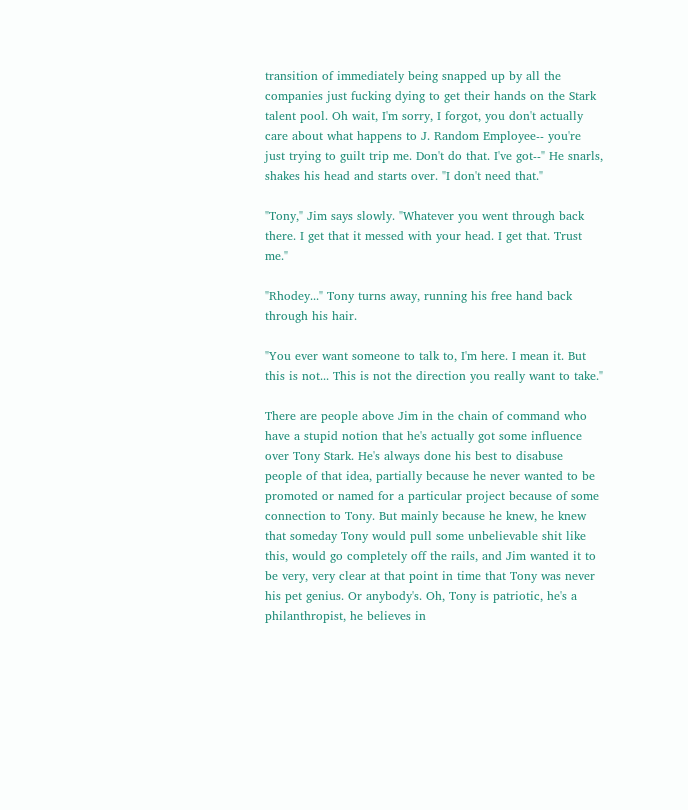transition of immediately being snapped up by all the companies just fucking dying to get their hands on the Stark talent pool. Oh wait, I'm sorry, I forgot, you don't actually care about what happens to J. Random Employee-- you're just trying to guilt trip me. Don't do that. I've got--" He snarls, shakes his head and starts over. "I don't need that."

"Tony," Jim says slowly. "Whatever you went through back there. I get that it messed with your head. I get that. Trust me."

"Rhodey..." Tony turns away, running his free hand back through his hair.

"You ever want someone to talk to, I'm here. I mean it. But this is not... This is not the direction you really want to take."

There are people above Jim in the chain of command who have a stupid notion that he's actually got some influence over Tony Stark. He's always done his best to disabuse people of that idea, partially because he never wanted to be promoted or named for a particular project because of some connection to Tony. But mainly because he knew, he knew that someday Tony would pull some unbelievable shit like this, would go completely off the rails, and Jim wanted it to be very, very clear at that point in time that Tony was never his pet genius. Or anybody's. Oh, Tony is patriotic, he's a philanthropist, he believes in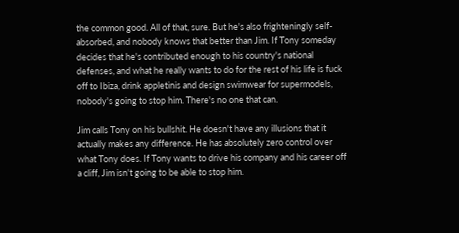the common good. All of that, sure. But he's also frighteningly self-absorbed, and nobody knows that better than Jim. If Tony someday decides that he's contributed enough to his country's national defenses, and what he really wants to do for the rest of his life is fuck off to Ibiza, drink appletinis and design swimwear for supermodels, nobody's going to stop him. There's no one that can.

Jim calls Tony on his bullshit. He doesn't have any illusions that it actually makes any difference. He has absolutely zero control over what Tony does. If Tony wants to drive his company and his career off a cliff, Jim isn't going to be able to stop him.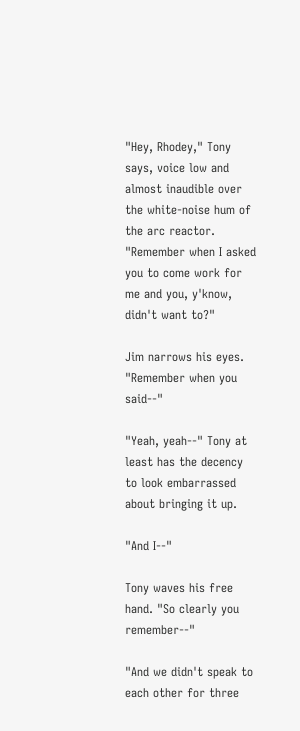"Hey, Rhodey," Tony says, voice low and almost inaudible over the white-noise hum of the arc reactor. "Remember when I asked you to come work for me and you, y'know, didn't want to?"

Jim narrows his eyes. "Remember when you said--"

"Yeah, yeah--" Tony at least has the decency to look embarrassed about bringing it up.

"And I--"

Tony waves his free hand. "So clearly you remember--"

"And we didn't speak to each other for three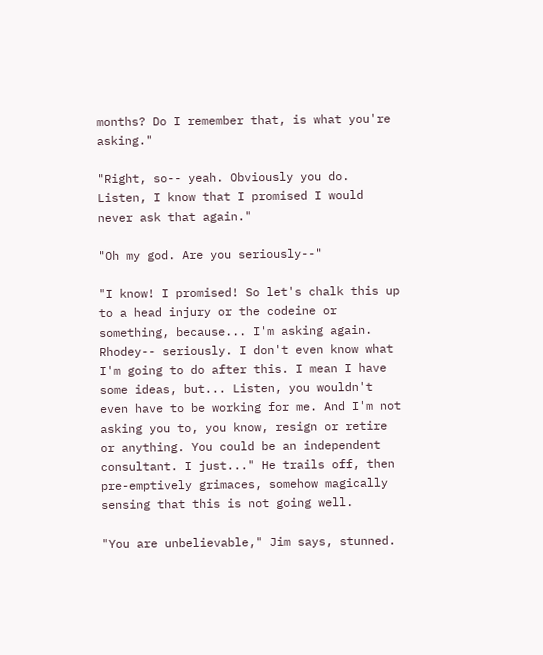months? Do I remember that, is what you're asking."

"Right, so-- yeah. Obviously you do. Listen, I know that I promised I would never ask that again."

"Oh my god. Are you seriously--"

"I know! I promised! So let's chalk this up to a head injury or the codeine or something, because... I'm asking again. Rhodey-- seriously. I don't even know what I'm going to do after this. I mean I have some ideas, but... Listen, you wouldn't even have to be working for me. And I'm not asking you to, you know, resign or retire or anything. You could be an independent consultant. I just..." He trails off, then pre-emptively grimaces, somehow magically sensing that this is not going well.

"You are unbelievable," Jim says, stunned.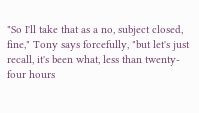"So I'll take that as a no, subject closed, fine," Tony says forcefully, "but let's just recall, it's been what, less than twenty-four hours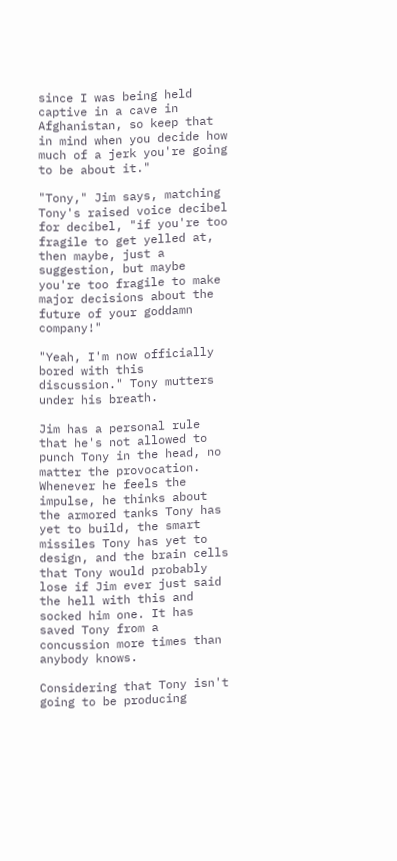since I was being held captive in a cave in Afghanistan, so keep that in mind when you decide how much of a jerk you're going to be about it."

"Tony," Jim says, matching Tony's raised voice decibel for decibel, "if you're too fragile to get yelled at, then maybe, just a suggestion, but maybe you're too fragile to make major decisions about the future of your goddamn company!"

"Yeah, I'm now officially bored with this discussion." Tony mutters under his breath.

Jim has a personal rule that he's not allowed to punch Tony in the head, no matter the provocation. Whenever he feels the impulse, he thinks about the armored tanks Tony has yet to build, the smart missiles Tony has yet to design, and the brain cells that Tony would probably lose if Jim ever just said the hell with this and socked him one. It has saved Tony from a concussion more times than anybody knows.

Considering that Tony isn't going to be producing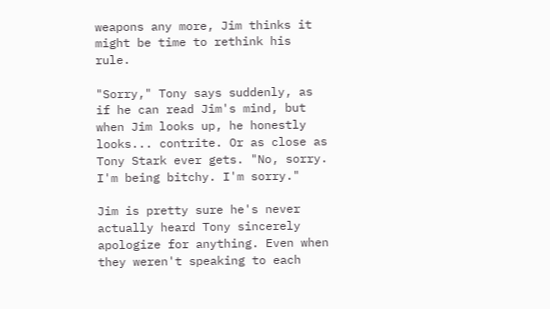weapons any more, Jim thinks it might be time to rethink his rule.

"Sorry," Tony says suddenly, as if he can read Jim's mind, but when Jim looks up, he honestly looks... contrite. Or as close as Tony Stark ever gets. "No, sorry. I'm being bitchy. I'm sorry."

Jim is pretty sure he's never actually heard Tony sincerely apologize for anything. Even when they weren't speaking to each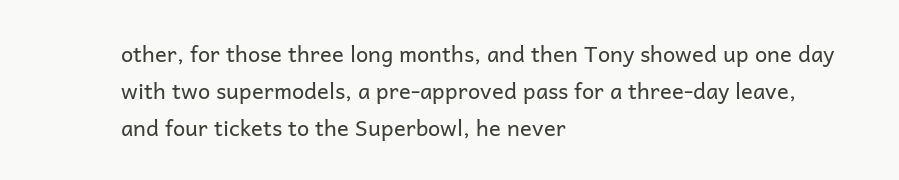other, for those three long months, and then Tony showed up one day with two supermodels, a pre-approved pass for a three-day leave, and four tickets to the Superbowl, he never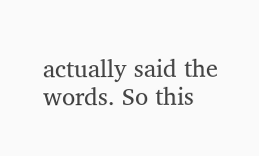actually said the words. So this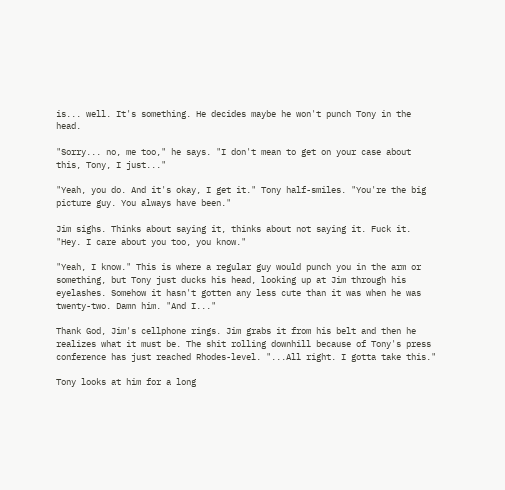is... well. It's something. He decides maybe he won't punch Tony in the head.

"Sorry... no, me too," he says. "I don't mean to get on your case about this, Tony, I just..."

"Yeah, you do. And it's okay, I get it." Tony half-smiles. "You're the big picture guy. You always have been."

Jim sighs. Thinks about saying it, thinks about not saying it. Fuck it. "Hey. I care about you too, you know."

"Yeah, I know." This is where a regular guy would punch you in the arm or something, but Tony just ducks his head, looking up at Jim through his eyelashes. Somehow it hasn't gotten any less cute than it was when he was twenty-two. Damn him. "And I..."

Thank God, Jim's cellphone rings. Jim grabs it from his belt and then he realizes what it must be. The shit rolling downhill because of Tony's press conference has just reached Rhodes-level. "...All right. I gotta take this."

Tony looks at him for a long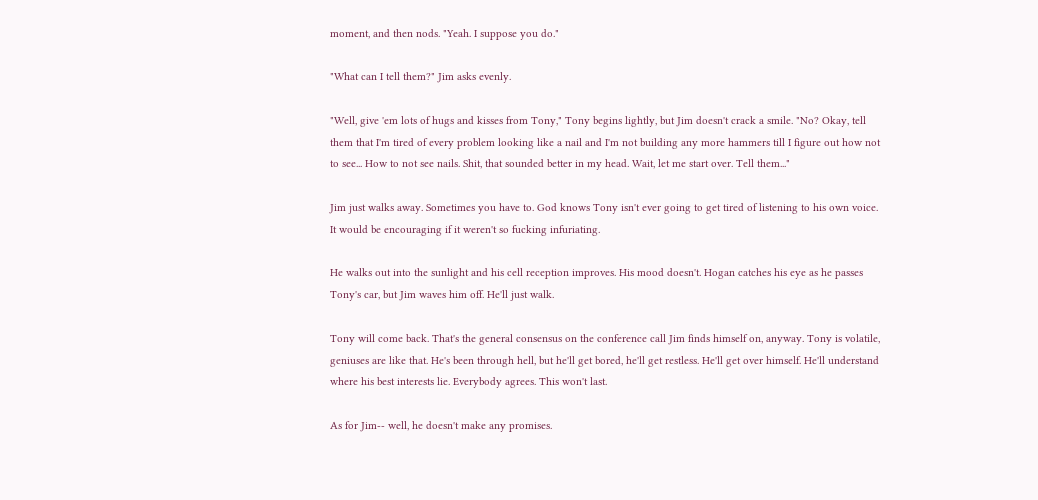moment, and then nods. "Yeah. I suppose you do."

"What can I tell them?" Jim asks evenly.

"Well, give 'em lots of hugs and kisses from Tony," Tony begins lightly, but Jim doesn't crack a smile. "No? Okay, tell them that I'm tired of every problem looking like a nail and I'm not building any more hammers till I figure out how not to see... How to not see nails. Shit, that sounded better in my head. Wait, let me start over. Tell them..."

Jim just walks away. Sometimes you have to. God knows Tony isn't ever going to get tired of listening to his own voice. It would be encouraging if it weren't so fucking infuriating.

He walks out into the sunlight and his cell reception improves. His mood doesn't. Hogan catches his eye as he passes Tony's car, but Jim waves him off. He'll just walk.

Tony will come back. That's the general consensus on the conference call Jim finds himself on, anyway. Tony is volatile, geniuses are like that. He's been through hell, but he'll get bored, he'll get restless. He'll get over himself. He'll understand where his best interests lie. Everybody agrees. This won't last.

As for Jim-- well, he doesn't make any promises.